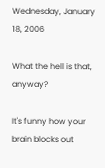Wednesday, January 18, 2006

What the hell is that, anyway?

It's funny how your brain blocks out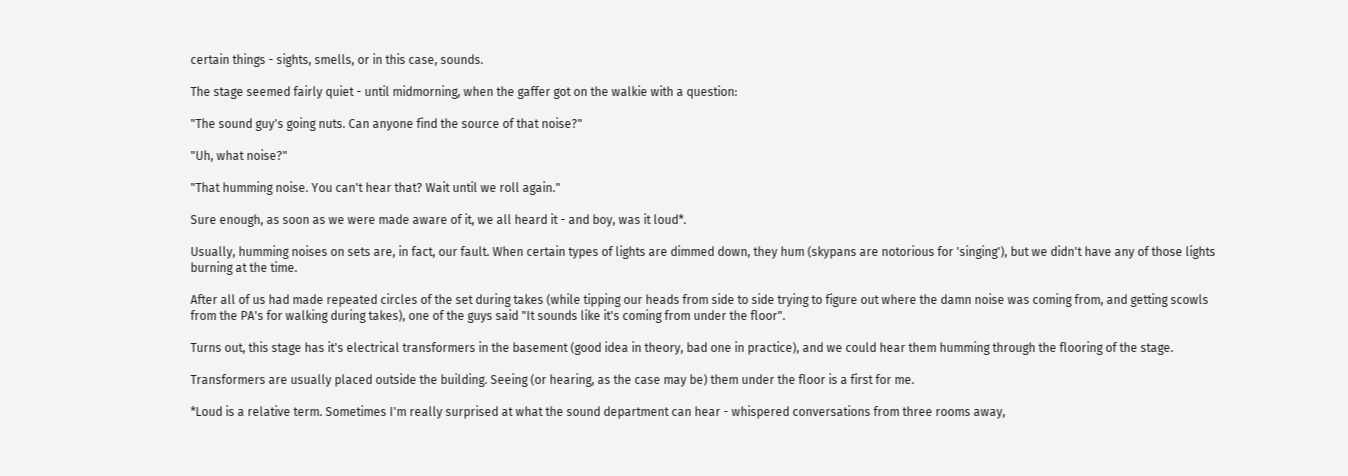certain things - sights, smells, or in this case, sounds.

The stage seemed fairly quiet - until midmorning, when the gaffer got on the walkie with a question:

"The sound guy's going nuts. Can anyone find the source of that noise?"

"Uh, what noise?"

"That humming noise. You can't hear that? Wait until we roll again."

Sure enough, as soon as we were made aware of it, we all heard it - and boy, was it loud*.

Usually, humming noises on sets are, in fact, our fault. When certain types of lights are dimmed down, they hum (skypans are notorious for 'singing'), but we didn't have any of those lights burning at the time.

After all of us had made repeated circles of the set during takes (while tipping our heads from side to side trying to figure out where the damn noise was coming from, and getting scowls from the PA's for walking during takes), one of the guys said "It sounds like it's coming from under the floor".

Turns out, this stage has it's electrical transformers in the basement (good idea in theory, bad one in practice), and we could hear them humming through the flooring of the stage.

Transformers are usually placed outside the building. Seeing (or hearing, as the case may be) them under the floor is a first for me.

*Loud is a relative term. Sometimes I'm really surprised at what the sound department can hear - whispered conversations from three rooms away,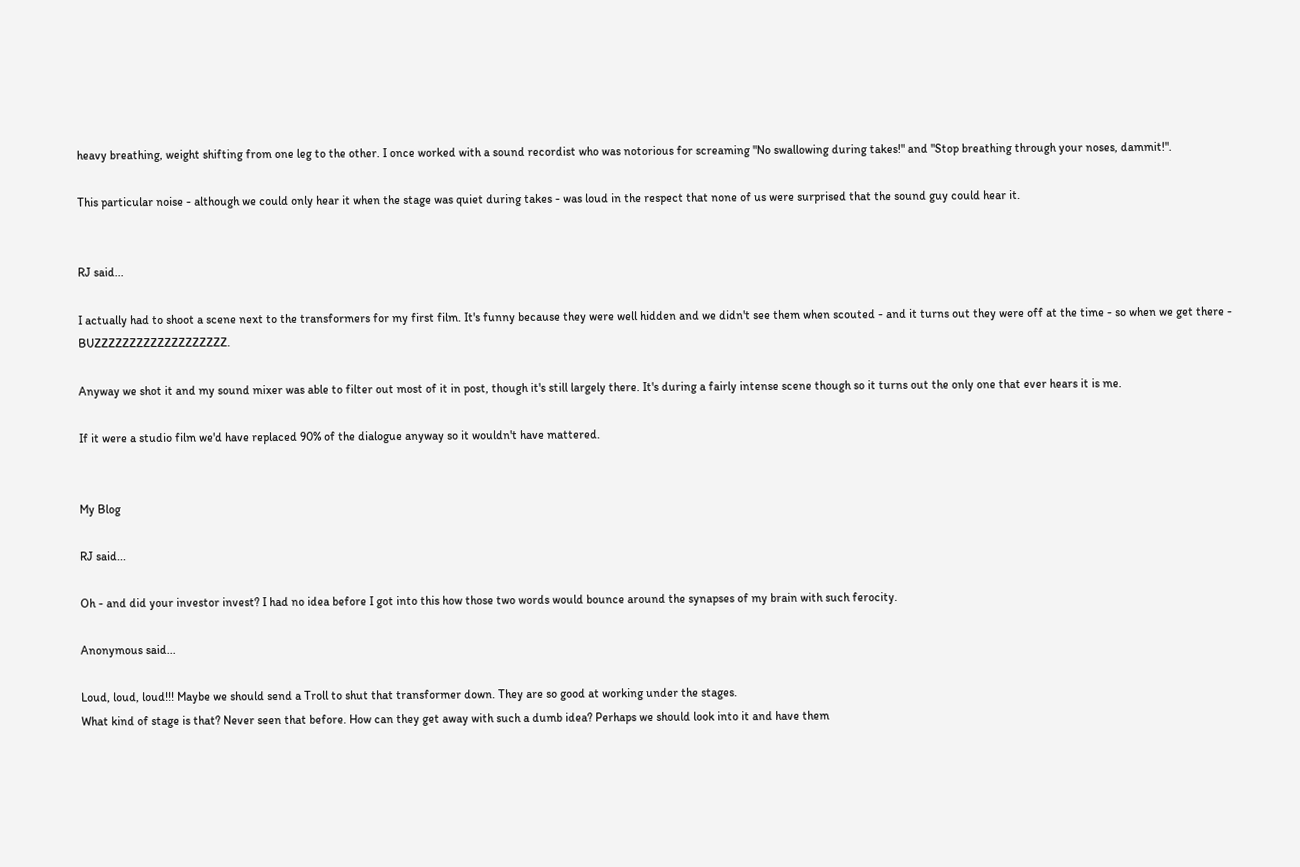heavy breathing, weight shifting from one leg to the other. I once worked with a sound recordist who was notorious for screaming "No swallowing during takes!" and "Stop breathing through your noses, dammit!".

This particular noise - although we could only hear it when the stage was quiet during takes - was loud in the respect that none of us were surprised that the sound guy could hear it.


RJ said...

I actually had to shoot a scene next to the transformers for my first film. It's funny because they were well hidden and we didn't see them when scouted - and it turns out they were off at the time - so when we get there - BUZZZZZZZZZZZZZZZZZZZ.

Anyway we shot it and my sound mixer was able to filter out most of it in post, though it's still largely there. It's during a fairly intense scene though so it turns out the only one that ever hears it is me.

If it were a studio film we'd have replaced 90% of the dialogue anyway so it wouldn't have mattered.


My Blog

RJ said...

Oh - and did your investor invest? I had no idea before I got into this how those two words would bounce around the synapses of my brain with such ferocity.

Anonymous said...

Loud, loud, loud!!! Maybe we should send a Troll to shut that transformer down. They are so good at working under the stages.
What kind of stage is that? Never seen that before. How can they get away with such a dumb idea? Perhaps we should look into it and have them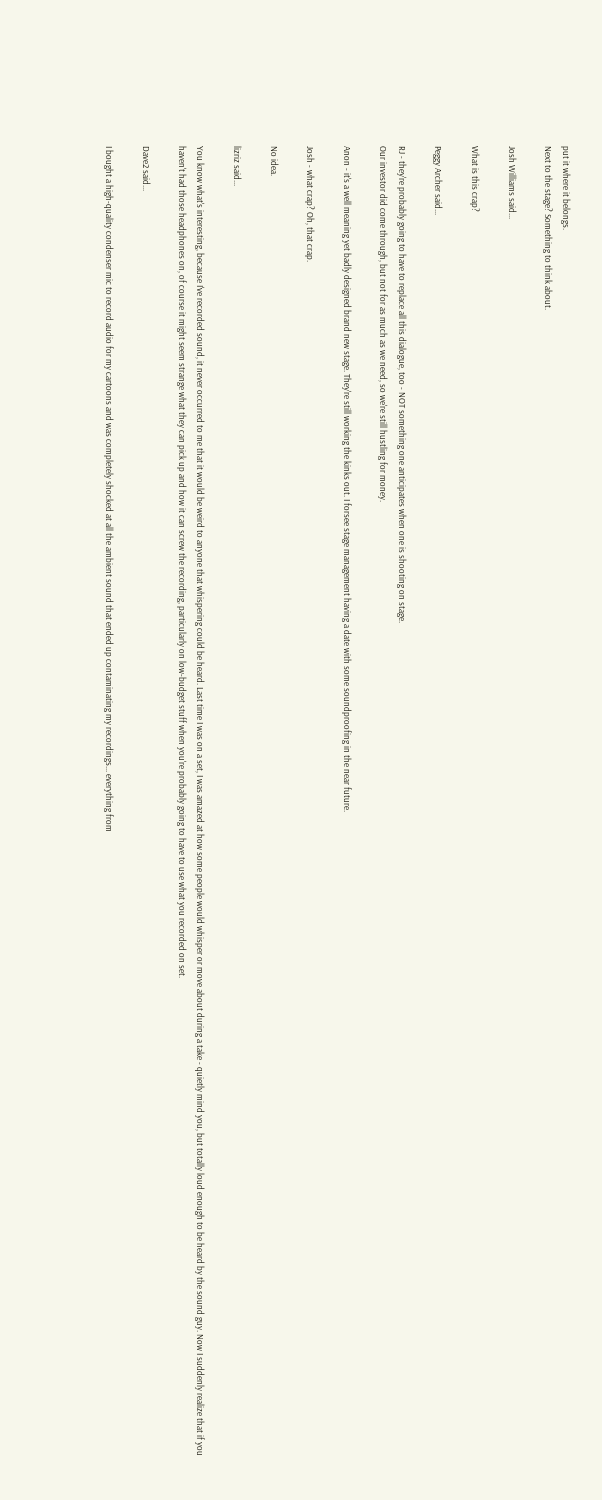put it where it belongs.
Next to the stage? Something to think about.

Josh Williams said...

What is this crap?

Peggy Archer said...

RJ - they're probably going to have to replace all this dialogue, too - NOT something one anticipates when one is shooting on stage.
Our investor did come through, but not for as much as we need, so we're still hustling for money.

Anon - it's a well meaning yet badly designed brand new stage. They're still working the kinks out. I forsee stage management having a date with some soundproofing in the near future.

Josh - what crap? Oh, that crap.

No idea.

lizriz said...

You know what's interesting, because I've recorded sound, it never occurred to me that it would be weird to anyone that whispering could be heard. Last time I was on a set, I was amazed at how some people would whisper or move about during a take - quietly mind you, but totally loud enough to be heard by the sound guy. Now I suddenly realize that if you haven't had those headphones on, of course it might seem strange what they can pick up and how it can screw the recording, particularly on low-budget stuff when you're probably going to have to use what you recorded on set.

Dave2 said...

I bought a high-quality condenser mic to record audio for my cartoons and was completely shocked at all the ambient sound that ended up contaminating my recordings... everything from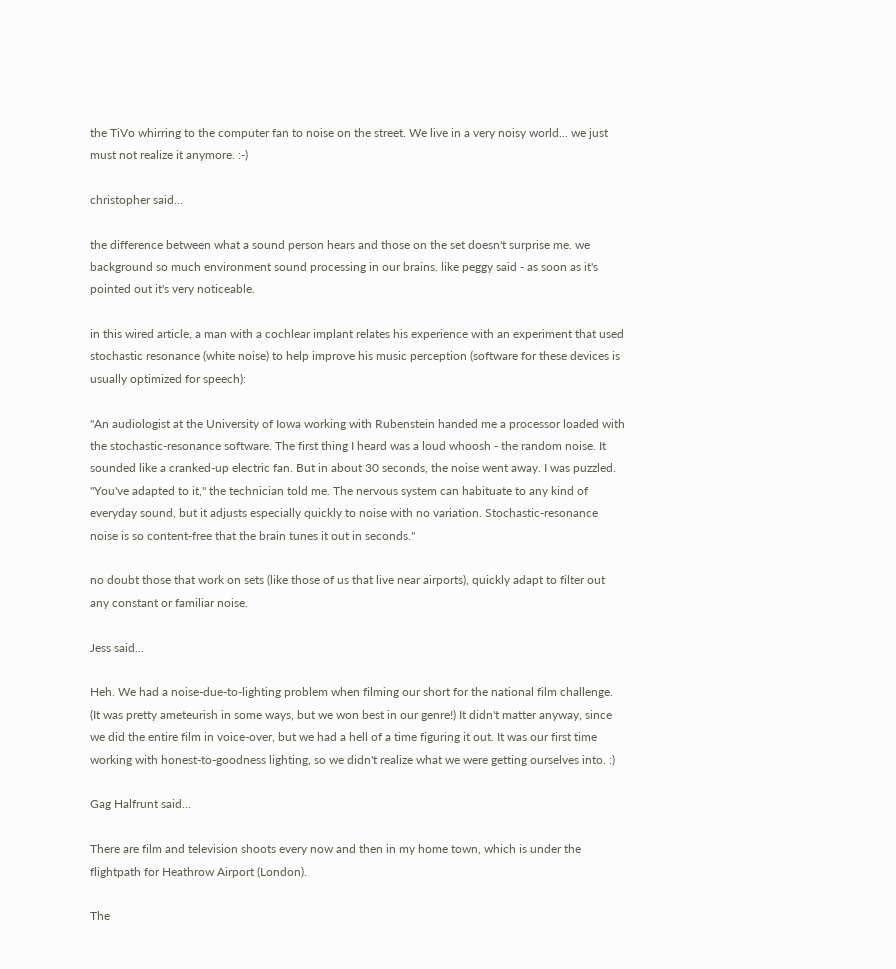the TiVo whirring to the computer fan to noise on the street. We live in a very noisy world... we just must not realize it anymore. :-)

christopher said...

the difference between what a sound person hears and those on the set doesn't surprise me. we background so much environment sound processing in our brains. like peggy said - as soon as it's pointed out it's very noticeable.

in this wired article, a man with a cochlear implant relates his experience with an experiment that used stochastic resonance (white noise) to help improve his music perception (software for these devices is usually optimized for speech):

"An audiologist at the University of Iowa working with Rubenstein handed me a processor loaded with the stochastic-resonance software. The first thing I heard was a loud whoosh - the random noise. It sounded like a cranked-up electric fan. But in about 30 seconds, the noise went away. I was puzzled. "You've adapted to it," the technician told me. The nervous system can habituate to any kind of everyday sound, but it adjusts especially quickly to noise with no variation. Stochastic-resonance noise is so content-free that the brain tunes it out in seconds."

no doubt those that work on sets (like those of us that live near airports), quickly adapt to filter out any constant or familiar noise.

Jess said...

Heh. We had a noise-due-to-lighting problem when filming our short for the national film challenge. (It was pretty ameteurish in some ways, but we won best in our genre!) It didn't matter anyway, since we did the entire film in voice-over, but we had a hell of a time figuring it out. It was our first time working with honest-to-goodness lighting, so we didn't realize what we were getting ourselves into. :)

Gag Halfrunt said...

There are film and television shoots every now and then in my home town, which is under the flightpath for Heathrow Airport (London).

The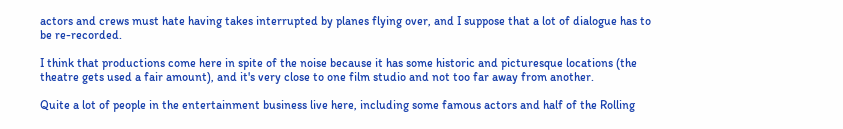actors and crews must hate having takes interrupted by planes flying over, and I suppose that a lot of dialogue has to be re-recorded.

I think that productions come here in spite of the noise because it has some historic and picturesque locations (the theatre gets used a fair amount), and it's very close to one film studio and not too far away from another.

Quite a lot of people in the entertainment business live here, including some famous actors and half of the Rolling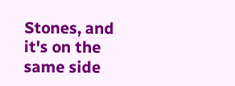Stones, and it's on the same side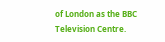of London as the BBC Television Centre.